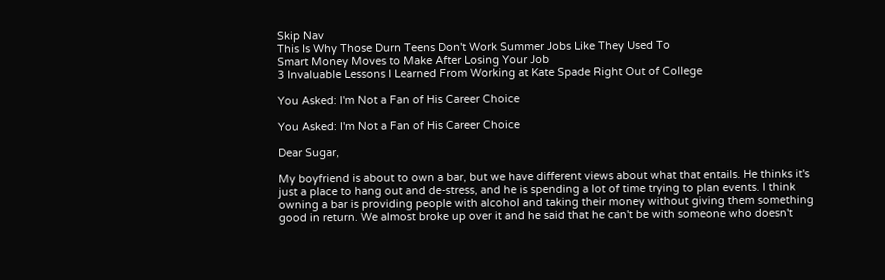Skip Nav
This Is Why Those Durn Teens Don't Work Summer Jobs Like They Used To
Smart Money Moves to Make After Losing Your Job
3 Invaluable Lessons I Learned From Working at Kate Spade Right Out of College

You Asked: I'm Not a Fan of His Career Choice

You Asked: I'm Not a Fan of His Career Choice

Dear Sugar,

My boyfriend is about to own a bar, but we have different views about what that entails. He thinks it's just a place to hang out and de-stress, and he is spending a lot of time trying to plan events. I think owning a bar is providing people with alcohol and taking their money without giving them something good in return. We almost broke up over it and he said that he can't be with someone who doesn't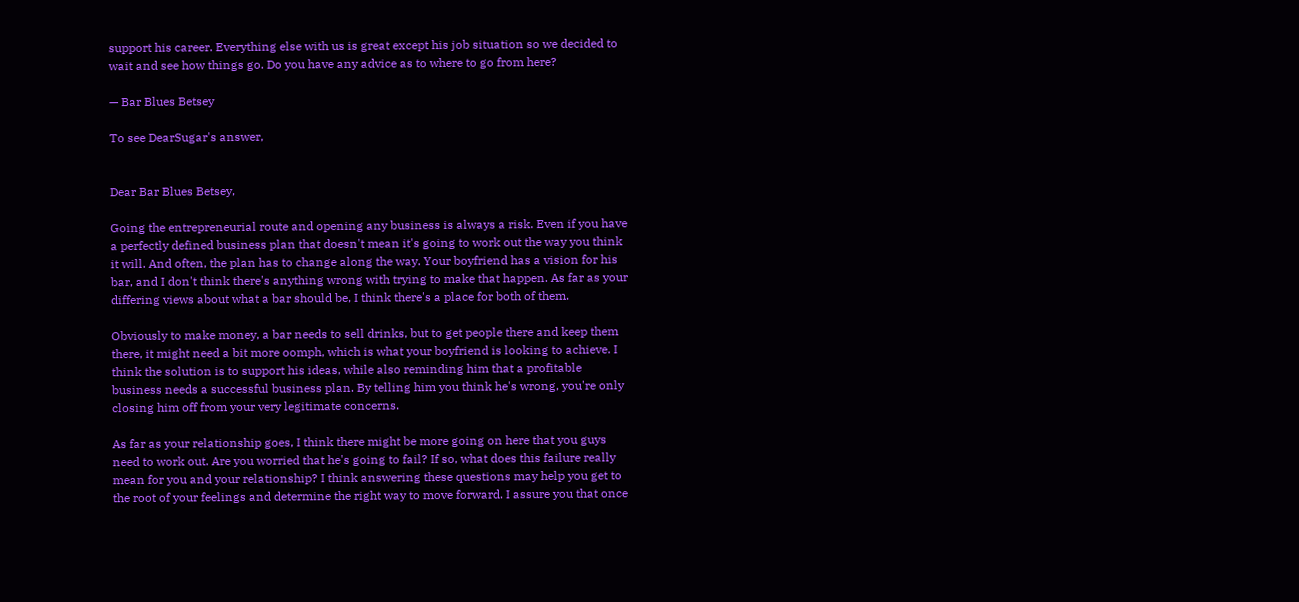support his career. Everything else with us is great except his job situation so we decided to wait and see how things go. Do you have any advice as to where to go from here?

— Bar Blues Betsey

To see DearSugar's answer,


Dear Bar Blues Betsey,

Going the entrepreneurial route and opening any business is always a risk. Even if you have a perfectly defined business plan that doesn't mean it's going to work out the way you think it will. And often, the plan has to change along the way. Your boyfriend has a vision for his bar, and I don't think there's anything wrong with trying to make that happen. As far as your differing views about what a bar should be, I think there's a place for both of them.

Obviously to make money, a bar needs to sell drinks, but to get people there and keep them there, it might need a bit more oomph, which is what your boyfriend is looking to achieve. I think the solution is to support his ideas, while also reminding him that a profitable business needs a successful business plan. By telling him you think he's wrong, you're only closing him off from your very legitimate concerns.

As far as your relationship goes, I think there might be more going on here that you guys need to work out. Are you worried that he's going to fail? If so, what does this failure really mean for you and your relationship? I think answering these questions may help you get to the root of your feelings and determine the right way to move forward. I assure you that once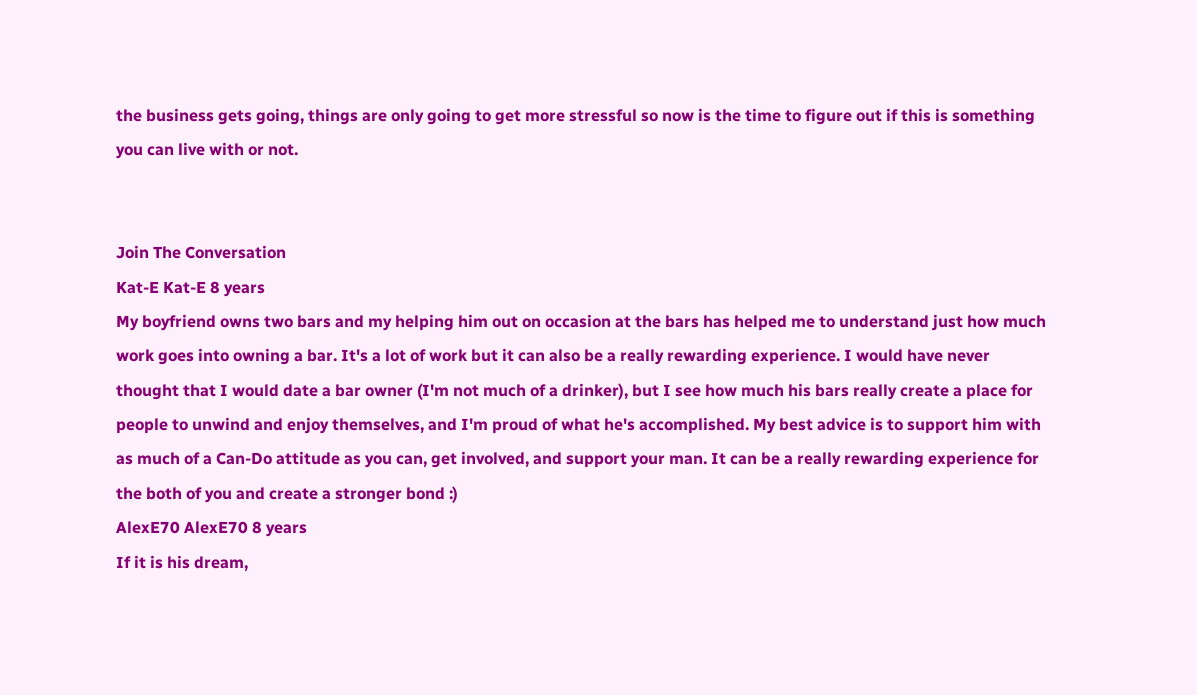the business gets going, things are only going to get more stressful so now is the time to figure out if this is something you can live with or not.


Join The Conversation
Kat-E Kat-E 8 years
My boyfriend owns two bars and my helping him out on occasion at the bars has helped me to understand just how much work goes into owning a bar. It's a lot of work but it can also be a really rewarding experience. I would have never thought that I would date a bar owner (I'm not much of a drinker), but I see how much his bars really create a place for people to unwind and enjoy themselves, and I'm proud of what he's accomplished. My best advice is to support him with as much of a Can-Do attitude as you can, get involved, and support your man. It can be a really rewarding experience for the both of you and create a stronger bond :)
AlexE70 AlexE70 8 years
If it is his dream,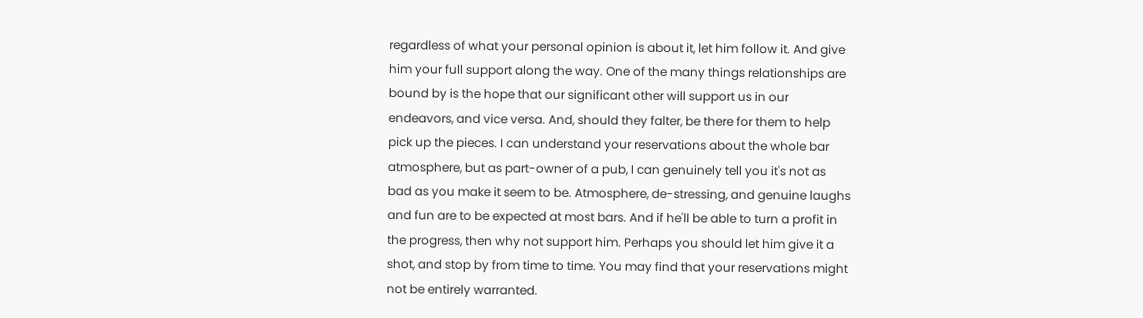regardless of what your personal opinion is about it, let him follow it. And give him your full support along the way. One of the many things relationships are bound by is the hope that our significant other will support us in our endeavors, and vice versa. And, should they falter, be there for them to help pick up the pieces. I can understand your reservations about the whole bar atmosphere, but as part-owner of a pub, I can genuinely tell you it's not as bad as you make it seem to be. Atmosphere, de-stressing, and genuine laughs and fun are to be expected at most bars. And if he'll be able to turn a profit in the progress, then why not support him. Perhaps you should let him give it a shot, and stop by from time to time. You may find that your reservations might not be entirely warranted.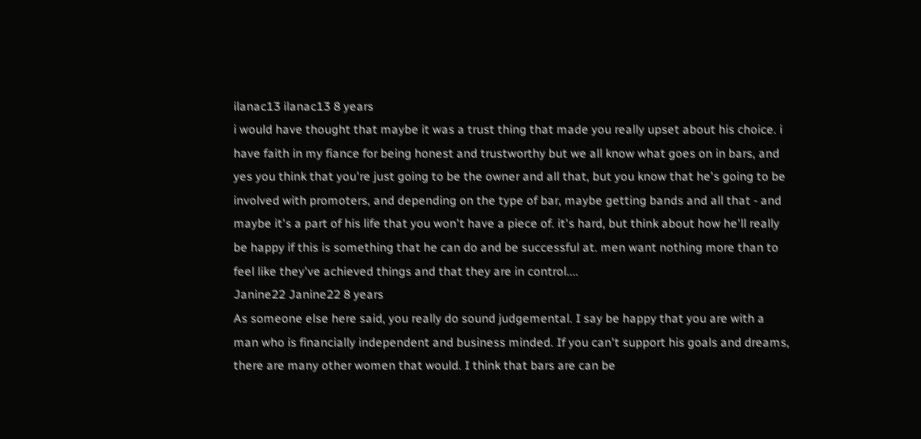ilanac13 ilanac13 8 years
i would have thought that maybe it was a trust thing that made you really upset about his choice. i have faith in my fiance for being honest and trustworthy but we all know what goes on in bars, and yes you think that you're just going to be the owner and all that, but you know that he's going to be involved with promoters, and depending on the type of bar, maybe getting bands and all that - and maybe it's a part of his life that you won't have a piece of. it's hard, but think about how he'll really be happy if this is something that he can do and be successful at. men want nothing more than to feel like they've achieved things and that they are in control....
Janine22 Janine22 8 years
As someone else here said, you really do sound judgemental. I say be happy that you are with a man who is financially independent and business minded. If you can't support his goals and dreams, there are many other women that would. I think that bars are can be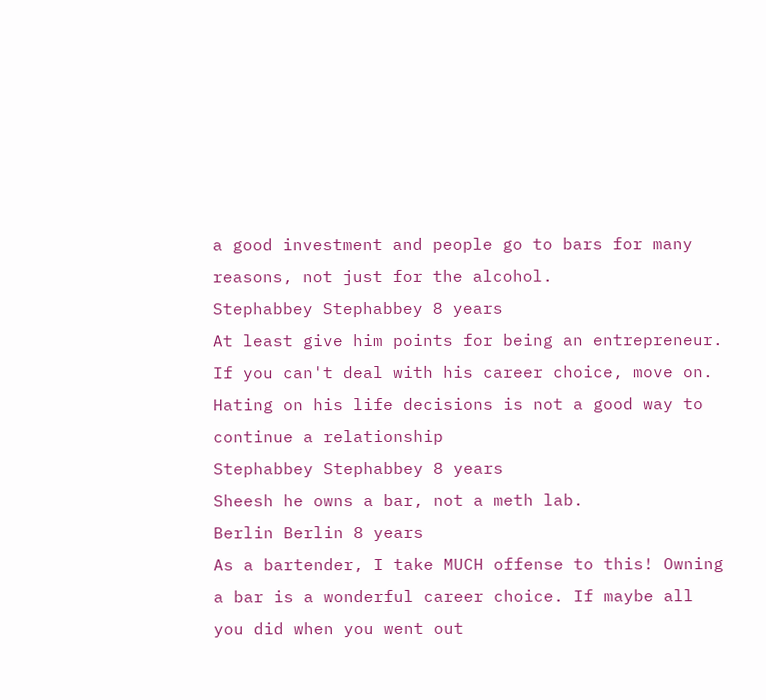a good investment and people go to bars for many reasons, not just for the alcohol.
Stephabbey Stephabbey 8 years
At least give him points for being an entrepreneur. If you can't deal with his career choice, move on. Hating on his life decisions is not a good way to continue a relationship
Stephabbey Stephabbey 8 years
Sheesh he owns a bar, not a meth lab.
Berlin Berlin 8 years
As a bartender, I take MUCH offense to this! Owning a bar is a wonderful career choice. If maybe all you did when you went out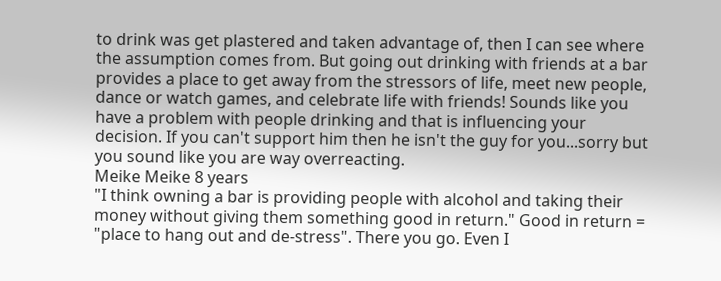to drink was get plastered and taken advantage of, then I can see where the assumption comes from. But going out drinking with friends at a bar provides a place to get away from the stressors of life, meet new people, dance or watch games, and celebrate life with friends! Sounds like you have a problem with people drinking and that is influencing your decision. If you can't support him then he isn't the guy for you...sorry but you sound like you are way overreacting.
Meike Meike 8 years
"I think owning a bar is providing people with alcohol and taking their money without giving them something good in return." Good in return = "place to hang out and de-stress". There you go. Even I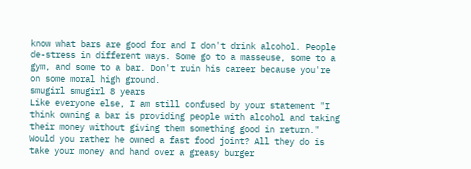know what bars are good for and I don't drink alcohol. People de-stress in different ways. Some go to a masseuse, some to a gym, and some to a bar. Don't ruin his career because you're on some moral high ground.
smugirl smugirl 8 years
Like everyone else, I am still confused by your statement "I think owning a bar is providing people with alcohol and taking their money without giving them something good in return." Would you rather he owned a fast food joint? All they do is take your money and hand over a greasy burger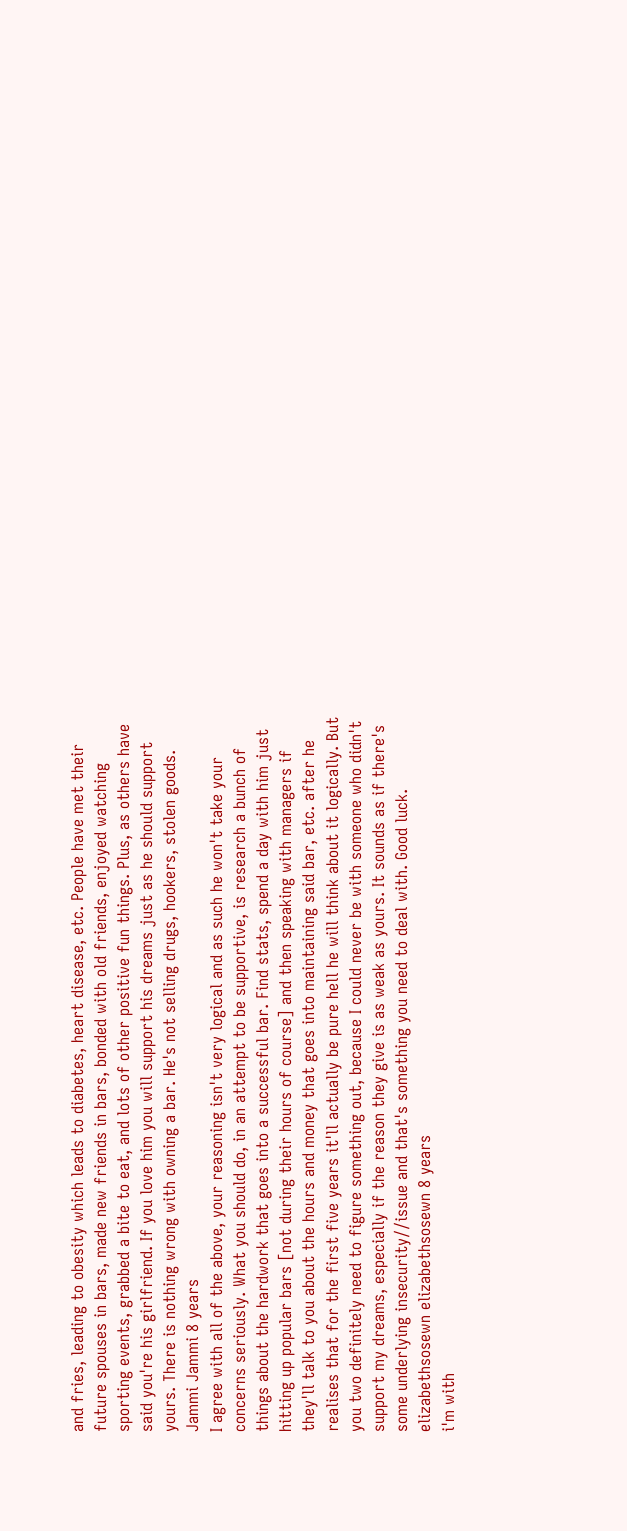and fries, leading to obesity which leads to diabetes, heart disease, etc. People have met their future spouses in bars, made new friends in bars, bonded with old friends, enjoyed watching sporting events, grabbed a bite to eat, and lots of other positive fun things. Plus, as others have said you're his girlfriend. If you love him you will support his dreams just as he should support yours. There is nothing wrong with owning a bar. He's not selling drugs, hookers, stolen goods.
Jammi Jammi 8 years
I agree with all of the above, your reasoning isn't very logical and as such he won't take your concerns seriously. What you should do, in an attempt to be supportive, is research a bunch of things about the hardwork that goes into a successful bar. Find stats, spend a day with him just hitting up popular bars [not during their hours of course] and then speaking with managers if they'll talk to you about the hours and money that goes into maintaining said bar, etc. after he realises that for the first five years it'll actually be pure hell he will think about it logically. But you two definitely need to figure something out, because I could never be with someone who didn't support my dreams, especially if the reason they give is as weak as yours. It sounds as if there's some underlying insecurity//issue and that's something you need to deal with. Good luck.
elizabethsosewn elizabethsosewn 8 years
i'm with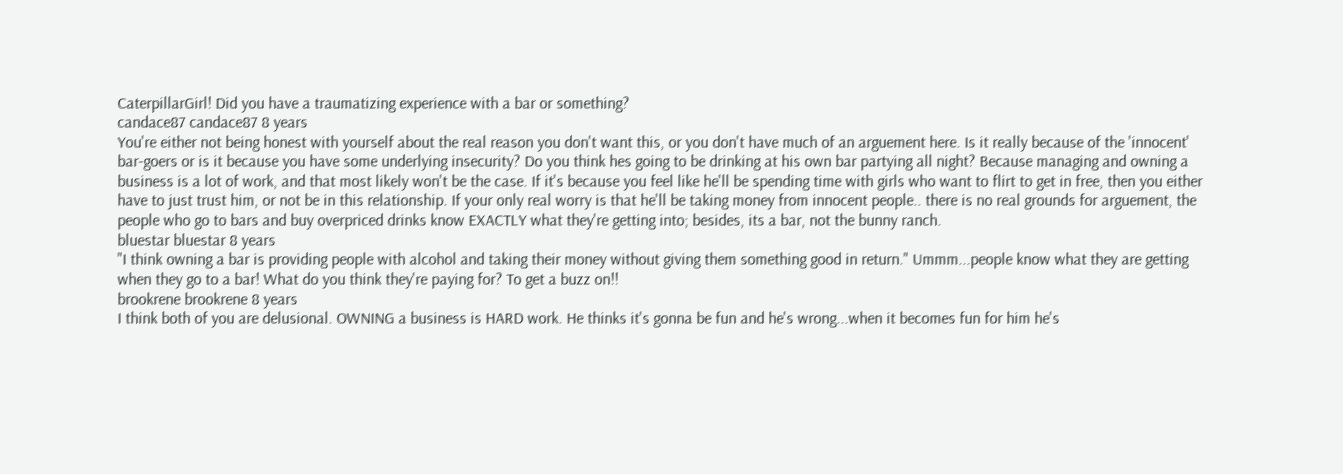CaterpillarGirl! Did you have a traumatizing experience with a bar or something?
candace87 candace87 8 years
You're either not being honest with yourself about the real reason you don't want this, or you don't have much of an arguement here. Is it really because of the 'innocent' bar-goers or is it because you have some underlying insecurity? Do you think hes going to be drinking at his own bar partying all night? Because managing and owning a business is a lot of work, and that most likely won't be the case. If it's because you feel like he'll be spending time with girls who want to flirt to get in free, then you either have to just trust him, or not be in this relationship. If your only real worry is that he'll be taking money from innocent people.. there is no real grounds for arguement, the people who go to bars and buy overpriced drinks know EXACTLY what they're getting into; besides, its a bar, not the bunny ranch.
bluestar bluestar 8 years
"I think owning a bar is providing people with alcohol and taking their money without giving them something good in return." Ummm...people know what they are getting when they go to a bar! What do you think they're paying for? To get a buzz on!!
brookrene brookrene 8 years
I think both of you are delusional. OWNING a business is HARD work. He thinks it's gonna be fun and he's wrong...when it becomes fun for him he's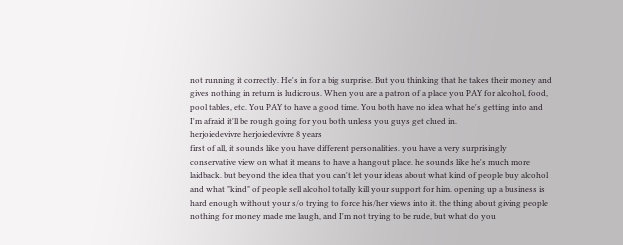not running it correctly. He's in for a big surprise. But you thinking that he takes their money and gives nothing in return is ludicrous. When you are a patron of a place you PAY for alcohol, food, pool tables, etc. You PAY to have a good time. You both have no idea what he's getting into and I'm afraid it'll be rough going for you both unless you guys get clued in.
herjoiedevivre herjoiedevivre 8 years
first of all, it sounds like you have different personalities. you have a very surprisingly conservative view on what it means to have a hangout place. he sounds like he's much more laidback. but beyond the idea that you can't let your ideas about what kind of people buy alcohol and what "kind" of people sell alcohol totally kill your support for him. opening up a business is hard enough without your s/o trying to force his/her views into it. the thing about giving people nothing for money made me laugh, and I'm not trying to be rude, but what do you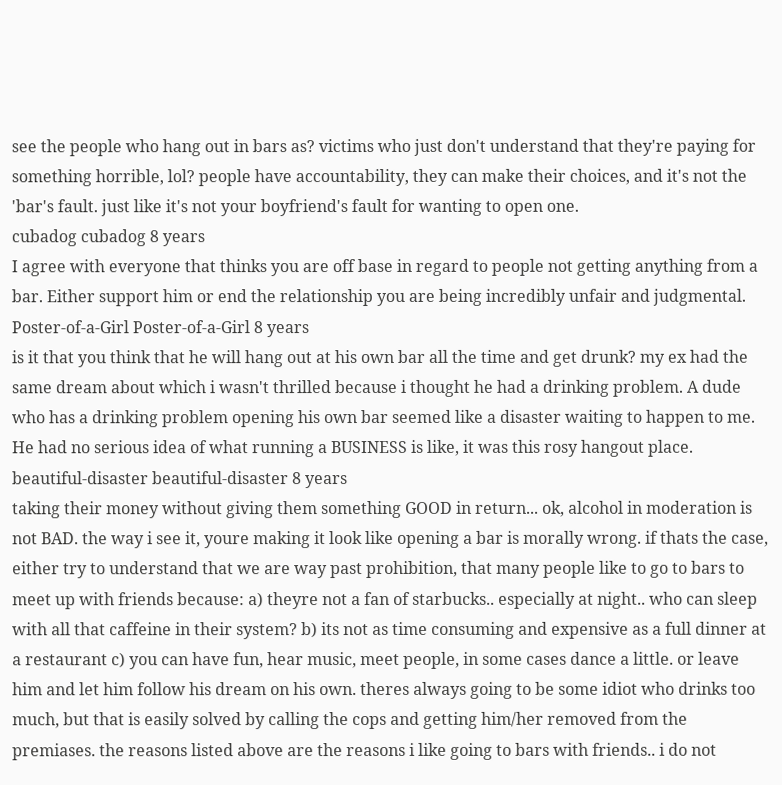see the people who hang out in bars as? victims who just don't understand that they're paying for something horrible, lol? people have accountability, they can make their choices, and it's not the 'bar's fault. just like it's not your boyfriend's fault for wanting to open one.
cubadog cubadog 8 years
I agree with everyone that thinks you are off base in regard to people not getting anything from a bar. Either support him or end the relationship you are being incredibly unfair and judgmental.
Poster-of-a-Girl Poster-of-a-Girl 8 years
is it that you think that he will hang out at his own bar all the time and get drunk? my ex had the same dream about which i wasn't thrilled because i thought he had a drinking problem. A dude who has a drinking problem opening his own bar seemed like a disaster waiting to happen to me. He had no serious idea of what running a BUSINESS is like, it was this rosy hangout place.
beautiful-disaster beautiful-disaster 8 years
taking their money without giving them something GOOD in return... ok, alcohol in moderation is not BAD. the way i see it, youre making it look like opening a bar is morally wrong. if thats the case, either try to understand that we are way past prohibition, that many people like to go to bars to meet up with friends because: a) theyre not a fan of starbucks.. especially at night.. who can sleep with all that caffeine in their system? b) its not as time consuming and expensive as a full dinner at a restaurant c) you can have fun, hear music, meet people, in some cases dance a little. or leave him and let him follow his dream on his own. theres always going to be some idiot who drinks too much, but that is easily solved by calling the cops and getting him/her removed from the premiases. the reasons listed above are the reasons i like going to bars with friends.. i do not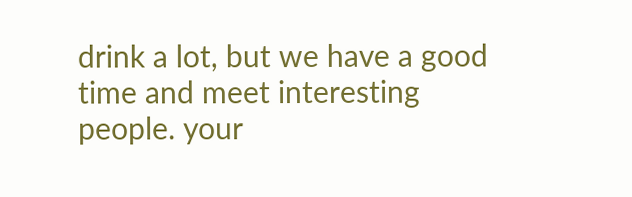drink a lot, but we have a good time and meet interesting people. your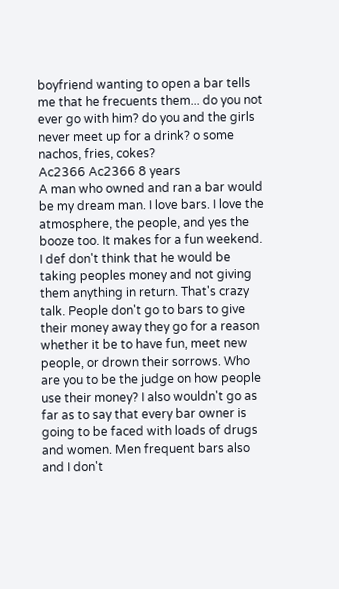boyfriend wanting to open a bar tells me that he frecuents them... do you not ever go with him? do you and the girls never meet up for a drink? o some nachos, fries, cokes?
Ac2366 Ac2366 8 years
A man who owned and ran a bar would be my dream man. I love bars. I love the atmosphere, the people, and yes the booze too. It makes for a fun weekend. I def don't think that he would be taking peoples money and not giving them anything in return. That's crazy talk. People don't go to bars to give their money away they go for a reason whether it be to have fun, meet new people, or drown their sorrows. Who are you to be the judge on how people use their money? I also wouldn't go as far as to say that every bar owner is going to be faced with loads of drugs and women. Men frequent bars also and I don't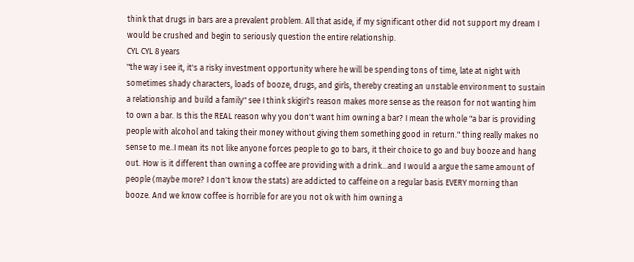think that drugs in bars are a prevalent problem. All that aside, if my significant other did not support my dream I would be crushed and begin to seriously question the entire relationship.
CYL CYL 8 years
"the way i see it, it's a risky investment opportunity where he will be spending tons of time, late at night with sometimes shady characters, loads of booze, drugs, and girls, thereby creating an unstable environment to sustain a relationship and build a family" see I think skigirl's reason makes more sense as the reason for not wanting him to own a bar. Is this the REAL reason why you don't want him owning a bar? I mean the whole "a bar is providing people with alcohol and taking their money without giving them something good in return." thing really makes no sense to me..I mean its not like anyone forces people to go to bars, it their choice to go and buy booze and hang out. How is it different than owning a coffee are providing with a drink...and I would a argue the same amount of people (maybe more? I don't know the stats) are addicted to caffeine on a regular basis EVERY morning than booze. And we know coffee is horrible for are you not ok with him owning a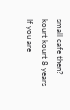small cafe then?
kourt kourt 8 years
If you are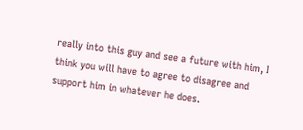really into this guy and see a future with him, I think you will have to agree to disagree and support him in whatever he does.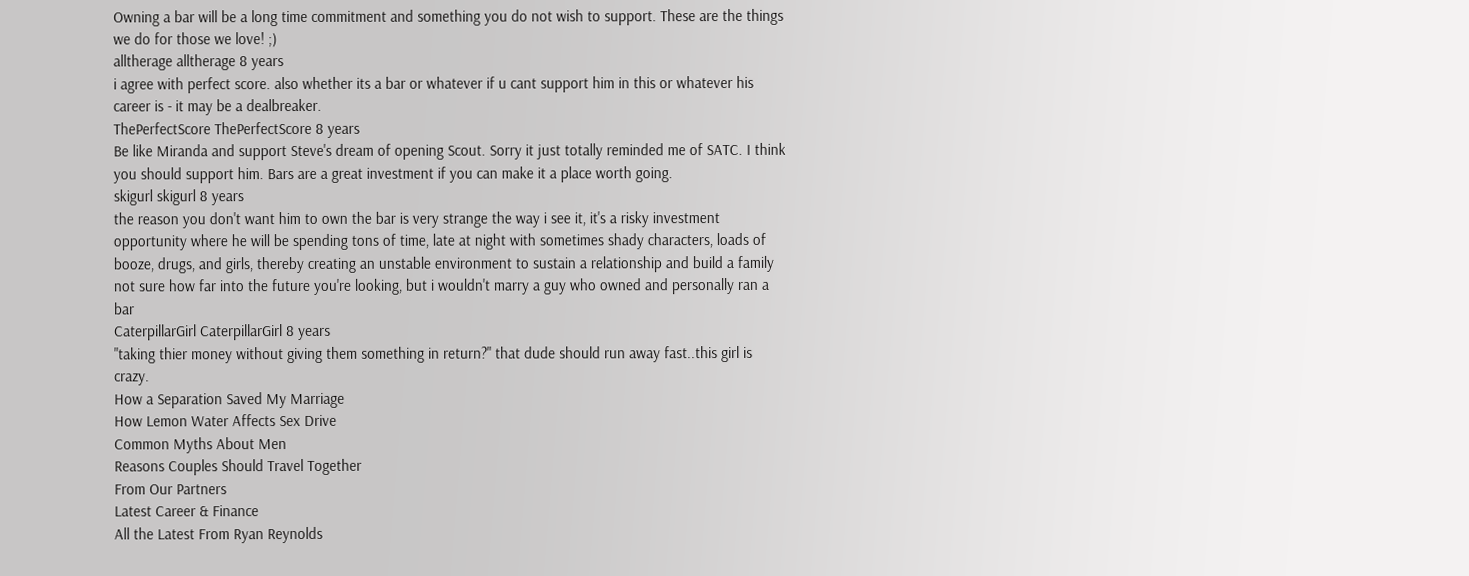Owning a bar will be a long time commitment and something you do not wish to support. These are the things we do for those we love! ;)
alltherage alltherage 8 years
i agree with perfect score. also whether its a bar or whatever if u cant support him in this or whatever his career is - it may be a dealbreaker.
ThePerfectScore ThePerfectScore 8 years
Be like Miranda and support Steve's dream of opening Scout. Sorry it just totally reminded me of SATC. I think you should support him. Bars are a great investment if you can make it a place worth going.
skigurl skigurl 8 years
the reason you don't want him to own the bar is very strange the way i see it, it's a risky investment opportunity where he will be spending tons of time, late at night with sometimes shady characters, loads of booze, drugs, and girls, thereby creating an unstable environment to sustain a relationship and build a family not sure how far into the future you're looking, but i wouldn't marry a guy who owned and personally ran a bar
CaterpillarGirl CaterpillarGirl 8 years
"taking thier money without giving them something in return?" that dude should run away fast..this girl is crazy.
How a Separation Saved My Marriage
How Lemon Water Affects Sex Drive
Common Myths About Men
Reasons Couples Should Travel Together
From Our Partners
Latest Career & Finance
All the Latest From Ryan Reynolds